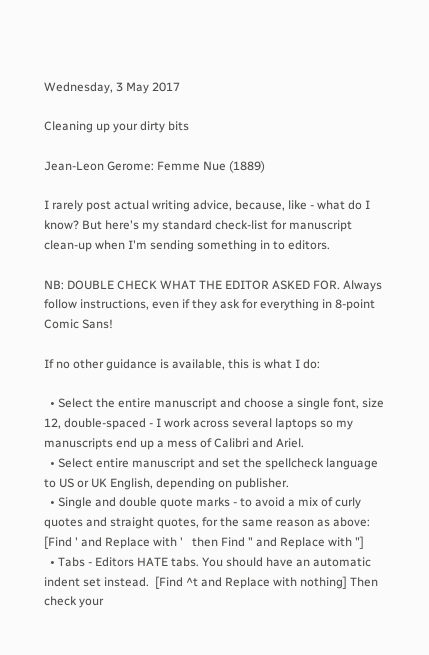Wednesday, 3 May 2017

Cleaning up your dirty bits

Jean-Leon Gerome: Femme Nue (1889)

I rarely post actual writing advice, because, like - what do I know? But here's my standard check-list for manuscript clean-up when I'm sending something in to editors.

NB: DOUBLE CHECK WHAT THE EDITOR ASKED FOR. Always follow instructions, even if they ask for everything in 8-point Comic Sans!

If no other guidance is available, this is what I do:

  • Select the entire manuscript and choose a single font, size 12, double-spaced - I work across several laptops so my manuscripts end up a mess of Calibri and Ariel.
  • Select entire manuscript and set the spellcheck language to US or UK English, depending on publisher.
  • Single and double quote marks - to avoid a mix of curly quotes and straight quotes, for the same reason as above:  [Find ' and Replace with '   then Find " and Replace with "]
  • Tabs - Editors HATE tabs. You should have an automatic indent set instead.  [Find ^t and Replace with nothing] Then check your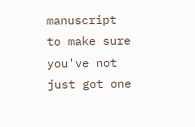manuscript to make sure you've not just got one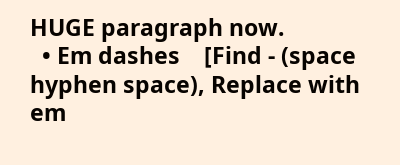HUGE paragraph now.
  • Em dashes    [Find - (space hyphen space), Replace with em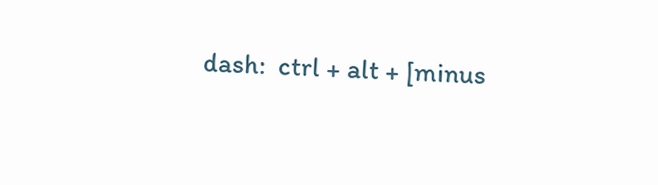dash:  ctrl + alt + [minus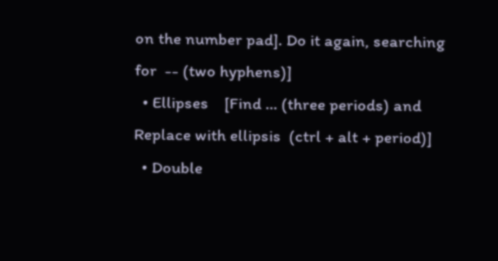on the number pad]. Do it again, searching for  -- (two hyphens)]
  • Ellipses    [Find … (three periods) and Replace with ellipsis  (ctrl + alt + period)]
  • Double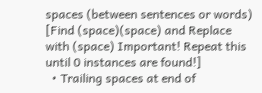spaces (between sentences or words)    [Find (space)(space) and Replace with (space) Important! Repeat this until 0 instances are found!]
  • Trailing spaces at end of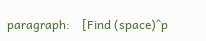paragraph:    [Find (space)^p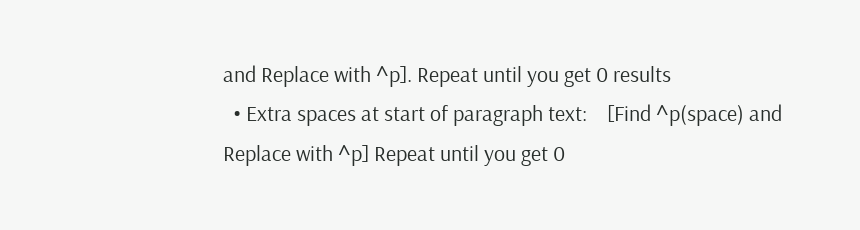and Replace with ^p]. Repeat until you get 0 results
  • Extra spaces at start of paragraph text:    [Find ^p(space) and Replace with ^p] Repeat until you get 0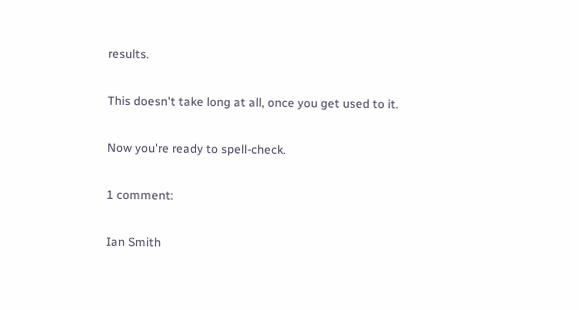results.

This doesn't take long at all, once you get used to it.

Now you're ready to spell-check.

1 comment:

Ian Smith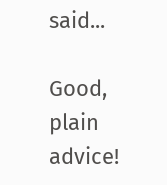said...

Good, plain advice!